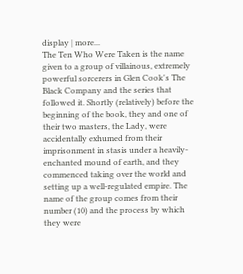display | more...
The Ten Who Were Taken is the name given to a group of villainous, extremely powerful sorcerers in Glen Cook's The Black Company and the series that followed it. Shortly (relatively) before the beginning of the book, they and one of their two masters, the Lady, were accidentally exhumed from their imprisonment in stasis under a heavily-enchanted mound of earth, and they commenced taking over the world and setting up a well-regulated empire. The name of the group comes from their number (10) and the process by which they were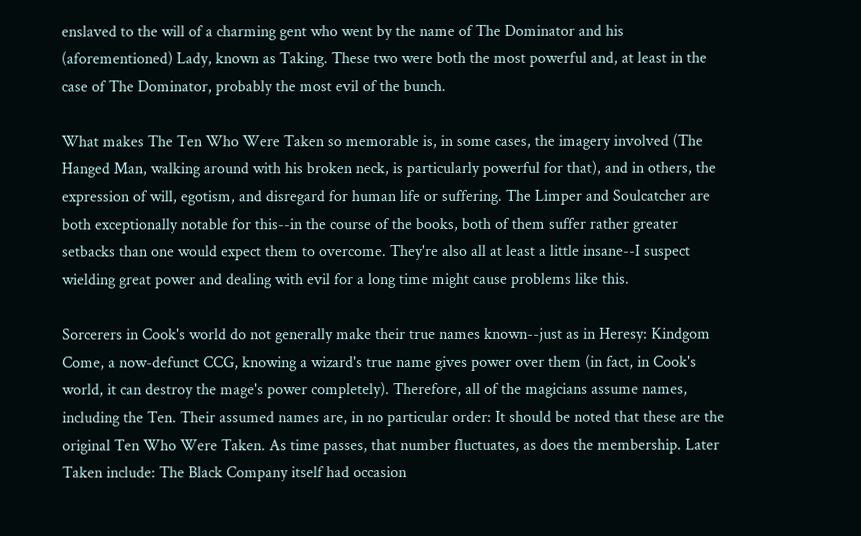enslaved to the will of a charming gent who went by the name of The Dominator and his (aforementioned) Lady, known as Taking. These two were both the most powerful and, at least in the case of The Dominator, probably the most evil of the bunch.

What makes The Ten Who Were Taken so memorable is, in some cases, the imagery involved (The Hanged Man, walking around with his broken neck, is particularly powerful for that), and in others, the expression of will, egotism, and disregard for human life or suffering. The Limper and Soulcatcher are both exceptionally notable for this--in the course of the books, both of them suffer rather greater setbacks than one would expect them to overcome. They're also all at least a little insane--I suspect wielding great power and dealing with evil for a long time might cause problems like this.

Sorcerers in Cook's world do not generally make their true names known--just as in Heresy: Kindgom Come, a now-defunct CCG, knowing a wizard's true name gives power over them (in fact, in Cook's world, it can destroy the mage's power completely). Therefore, all of the magicians assume names, including the Ten. Their assumed names are, in no particular order: It should be noted that these are the original Ten Who Were Taken. As time passes, that number fluctuates, as does the membership. Later Taken include: The Black Company itself had occasion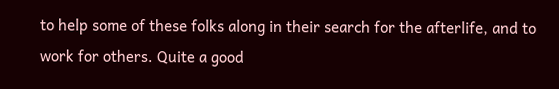to help some of these folks along in their search for the afterlife, and to work for others. Quite a good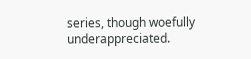series, though woefully underappreciated.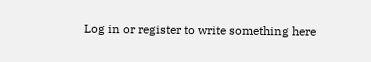Log in or register to write something here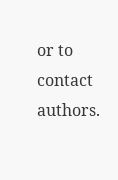or to contact authors.